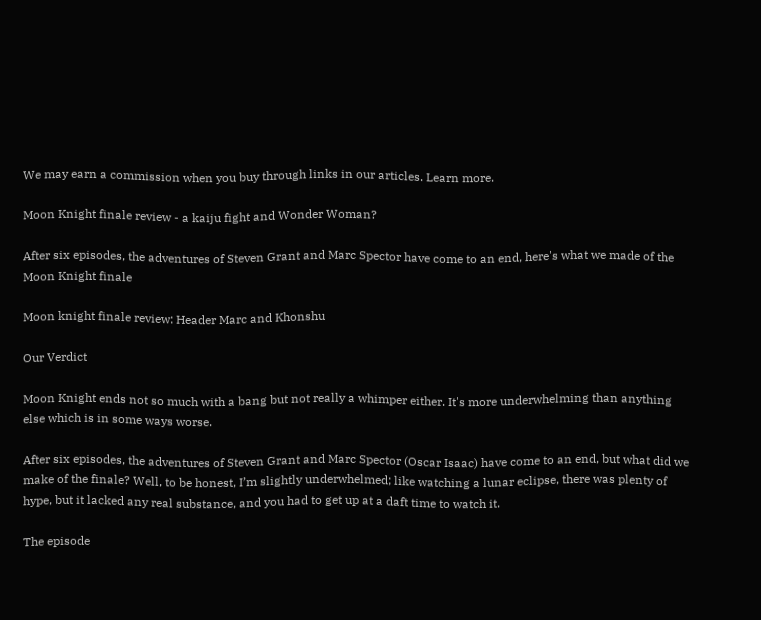We may earn a commission when you buy through links in our articles. Learn more.

Moon Knight finale review - a kaiju fight and Wonder Woman?

After six episodes, the adventures of Steven Grant and Marc Spector have come to an end, here's what we made of the Moon Knight finale

Moon knight finale review: Header Marc and Khonshu

Our Verdict

Moon Knight ends not so much with a bang but not really a whimper either. It's more underwhelming than anything else which is in some ways worse.

After six episodes, the adventures of Steven Grant and Marc Spector (Oscar Isaac) have come to an end, but what did we make of the finale? Well, to be honest, I’m slightly underwhelmed; like watching a lunar eclipse, there was plenty of hype, but it lacked any real substance, and you had to get up at a daft time to watch it.

The episode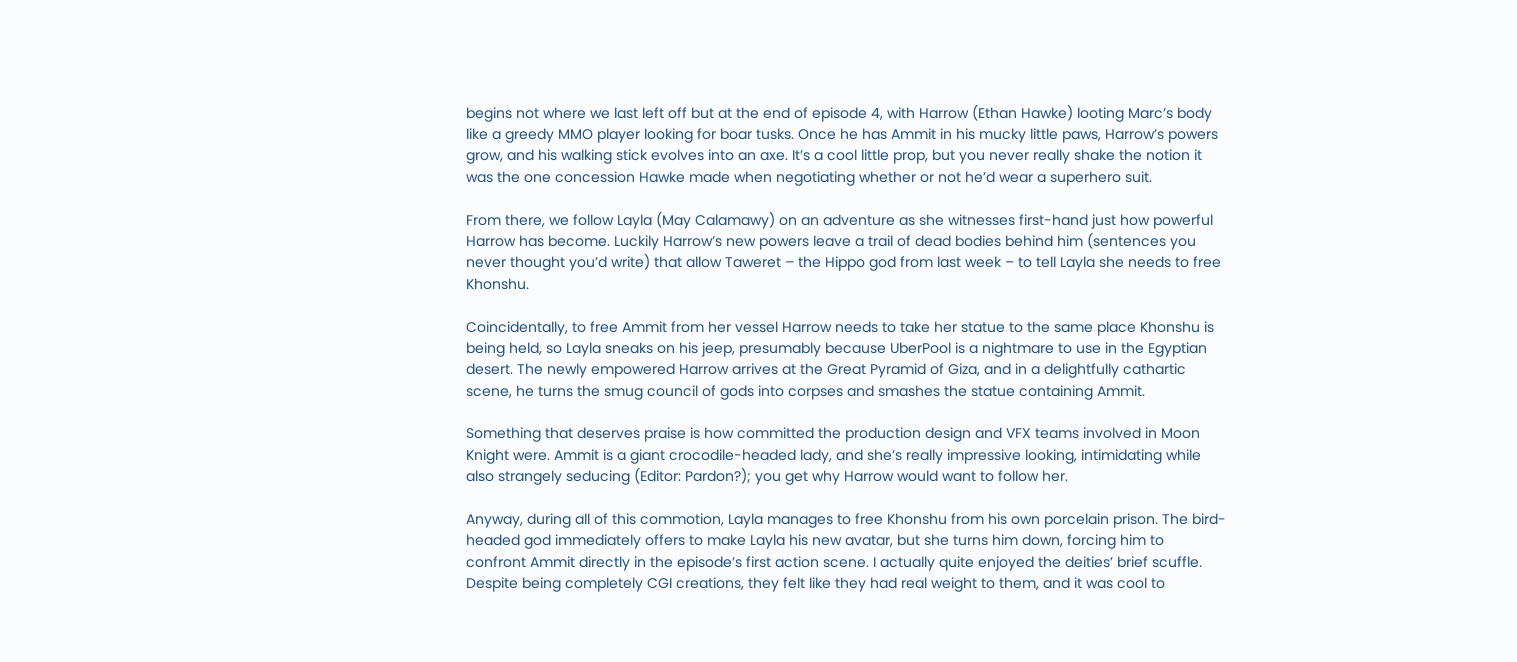begins not where we last left off but at the end of episode 4, with Harrow (Ethan Hawke) looting Marc’s body like a greedy MMO player looking for boar tusks. Once he has Ammit in his mucky little paws, Harrow’s powers grow, and his walking stick evolves into an axe. It’s a cool little prop, but you never really shake the notion it was the one concession Hawke made when negotiating whether or not he’d wear a superhero suit.

From there, we follow Layla (May Calamawy) on an adventure as she witnesses first-hand just how powerful Harrow has become. Luckily Harrow’s new powers leave a trail of dead bodies behind him (sentences you never thought you’d write) that allow Taweret – the Hippo god from last week – to tell Layla she needs to free Khonshu.

Coincidentally, to free Ammit from her vessel Harrow needs to take her statue to the same place Khonshu is being held, so Layla sneaks on his jeep, presumably because UberPool is a nightmare to use in the Egyptian desert. The newly empowered Harrow arrives at the Great Pyramid of Giza, and in a delightfully cathartic scene, he turns the smug council of gods into corpses and smashes the statue containing Ammit.

Something that deserves praise is how committed the production design and VFX teams involved in Moon Knight were. Ammit is a giant crocodile-headed lady, and she’s really impressive looking, intimidating while also strangely seducing (Editor: Pardon?); you get why Harrow would want to follow her.

Anyway, during all of this commotion, Layla manages to free Khonshu from his own porcelain prison. The bird-headed god immediately offers to make Layla his new avatar, but she turns him down, forcing him to confront Ammit directly in the episode’s first action scene. I actually quite enjoyed the deities’ brief scuffle. Despite being completely CGI creations, they felt like they had real weight to them, and it was cool to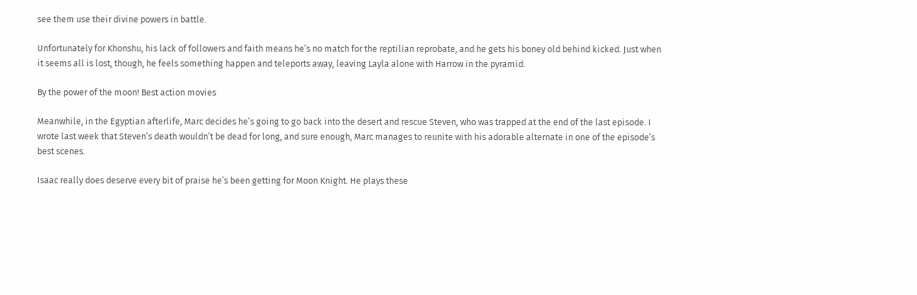see them use their divine powers in battle.

Unfortunately for Khonshu, his lack of followers and faith means he’s no match for the reptilian reprobate, and he gets his boney old behind kicked. Just when it seems all is lost, though, he feels something happen and teleports away, leaving Layla alone with Harrow in the pyramid.

By the power of the moon! Best action movies

Meanwhile, in the Egyptian afterlife, Marc decides he’s going to go back into the desert and rescue Steven, who was trapped at the end of the last episode. I wrote last week that Steven’s death wouldn’t be dead for long, and sure enough, Marc manages to reunite with his adorable alternate in one of the episode’s best scenes.

Isaac really does deserve every bit of praise he’s been getting for Moon Knight. He plays these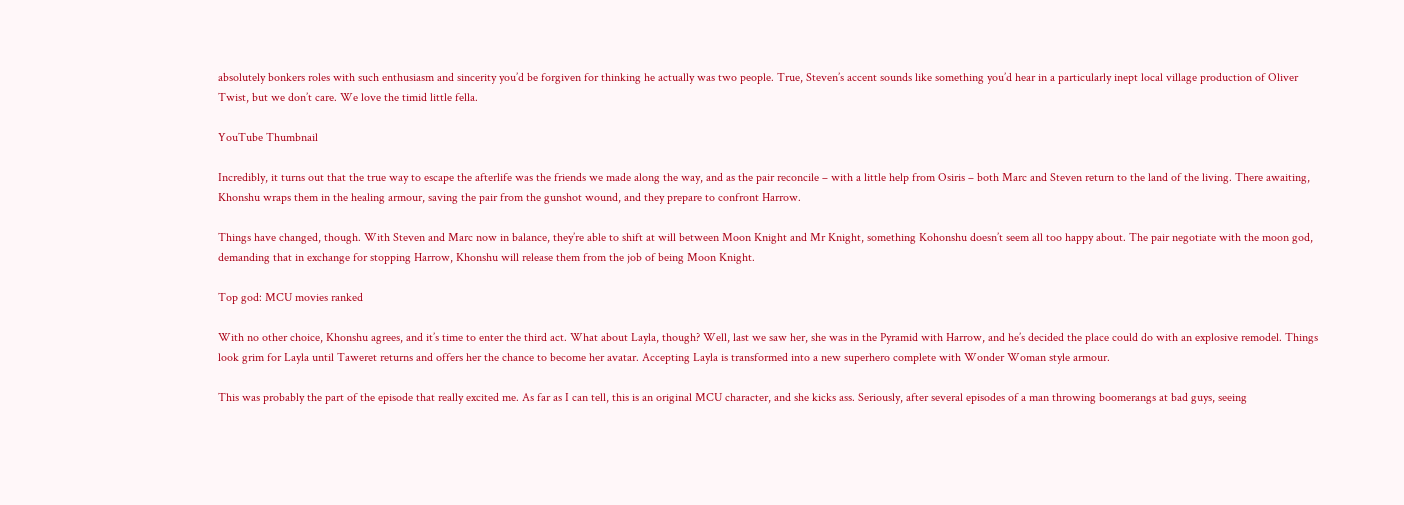absolutely bonkers roles with such enthusiasm and sincerity you’d be forgiven for thinking he actually was two people. True, Steven’s accent sounds like something you’d hear in a particularly inept local village production of Oliver Twist, but we don’t care. We love the timid little fella.

YouTube Thumbnail

Incredibly, it turns out that the true way to escape the afterlife was the friends we made along the way, and as the pair reconcile – with a little help from Osiris – both Marc and Steven return to the land of the living. There awaiting, Khonshu wraps them in the healing armour, saving the pair from the gunshot wound, and they prepare to confront Harrow.

Things have changed, though. With Steven and Marc now in balance, they’re able to shift at will between Moon Knight and Mr Knight, something Kohonshu doesn’t seem all too happy about. The pair negotiate with the moon god, demanding that in exchange for stopping Harrow, Khonshu will release them from the job of being Moon Knight.

Top god: MCU movies ranked

With no other choice, Khonshu agrees, and it’s time to enter the third act. What about Layla, though? Well, last we saw her, she was in the Pyramid with Harrow, and he’s decided the place could do with an explosive remodel. Things look grim for Layla until Taweret returns and offers her the chance to become her avatar. Accepting Layla is transformed into a new superhero complete with Wonder Woman style armour.

This was probably the part of the episode that really excited me. As far as I can tell, this is an original MCU character, and she kicks ass. Seriously, after several episodes of a man throwing boomerangs at bad guys, seeing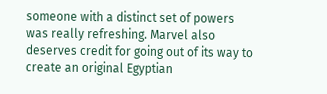someone with a distinct set of powers was really refreshing. Marvel also deserves credit for going out of its way to create an original Egyptian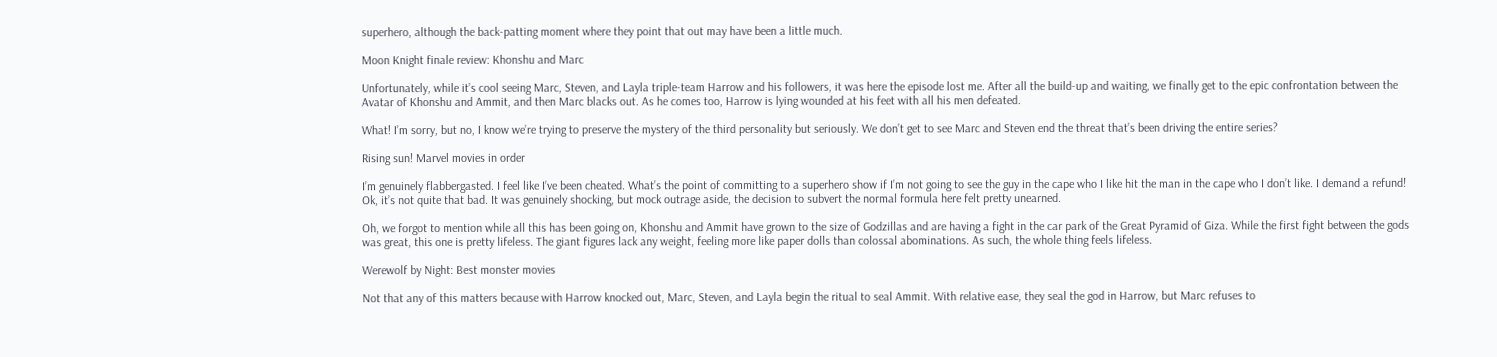superhero, although the back-patting moment where they point that out may have been a little much.

Moon Knight finale review: Khonshu and Marc

Unfortunately, while it’s cool seeing Marc, Steven, and Layla triple-team Harrow and his followers, it was here the episode lost me. After all the build-up and waiting, we finally get to the epic confrontation between the Avatar of Khonshu and Ammit, and then Marc blacks out. As he comes too, Harrow is lying wounded at his feet with all his men defeated.

What! I’m sorry, but no, I know we’re trying to preserve the mystery of the third personality but seriously. We don’t get to see Marc and Steven end the threat that’s been driving the entire series?

Rising sun! Marvel movies in order

I’m genuinely flabbergasted. I feel like I’ve been cheated. What’s the point of committing to a superhero show if I’m not going to see the guy in the cape who I like hit the man in the cape who I don’t like. I demand a refund! Ok, it’s not quite that bad. It was genuinely shocking, but mock outrage aside, the decision to subvert the normal formula here felt pretty unearned.

Oh, we forgot to mention while all this has been going on, Khonshu and Ammit have grown to the size of Godzillas and are having a fight in the car park of the Great Pyramid of Giza. While the first fight between the gods was great, this one is pretty lifeless. The giant figures lack any weight, feeling more like paper dolls than colossal abominations. As such, the whole thing feels lifeless.

Werewolf by Night: Best monster movies

Not that any of this matters because with Harrow knocked out, Marc, Steven, and Layla begin the ritual to seal Ammit. With relative ease, they seal the god in Harrow, but Marc refuses to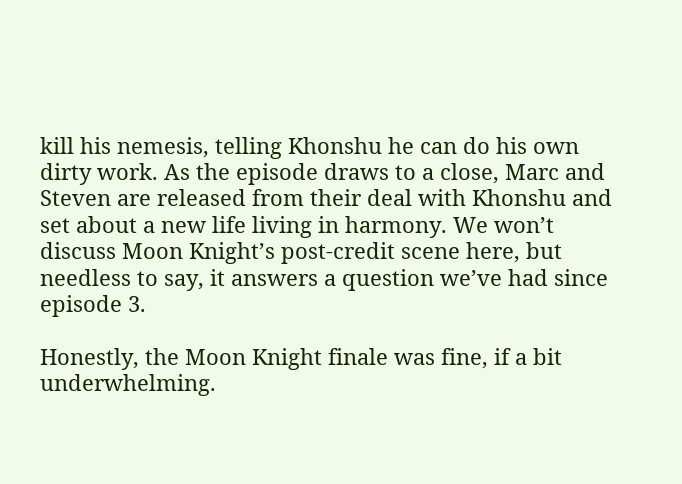kill his nemesis, telling Khonshu he can do his own dirty work. As the episode draws to a close, Marc and Steven are released from their deal with Khonshu and set about a new life living in harmony. We won’t discuss Moon Knight’s post-credit scene here, but needless to say, it answers a question we’ve had since episode 3.

Honestly, the Moon Knight finale was fine, if a bit underwhelming.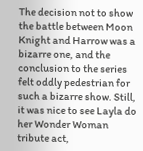The decision not to show the battle between Moon Knight and Harrow was a bizarre one, and the conclusion to the series felt oddly pedestrian for such a bizarre show. Still, it was nice to see Layla do her Wonder Woman tribute act,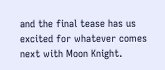and the final tease has us excited for whatever comes next with Moon Knight.